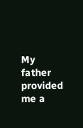My father provided me a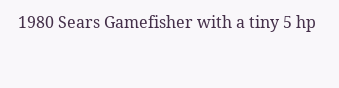1980 Sears Gamefisher with a tiny 5 hp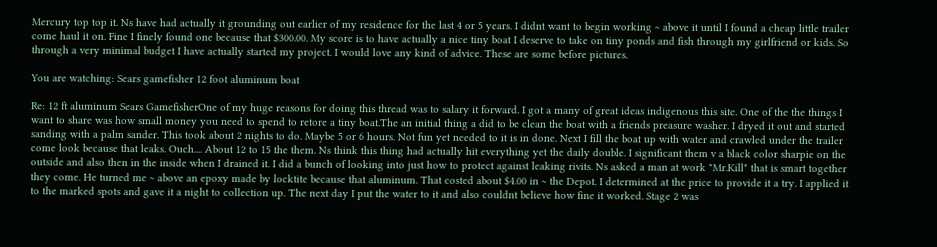Mercury top top it. Ns have had actually it grounding out earlier of my residence for the last 4 or 5 years. I didnt want to begin working ~ above it until I found a cheap little trailer come haul it on. Fine I finely found one because that $300.00. My score is to have actually a nice tiny boat I deserve to take on tiny ponds and fish through my girlfriend or kids. So through a very minimal budget I have actually started my project. I would love any kind of advice. These are some before pictures.

You are watching: Sears gamefisher 12 foot aluminum boat

Re: 12 ft aluminum Sears GamefisherOne of my huge reasons for doing this thread was to salary it forward. I got a many of great ideas indigenous this site. One of the the things I want to share was how small money you need to spend to retore a tiny boat.The an initial thing a did to be clean the boat with a friends preasure washer. I dryed it out and started sanding with a palm sander. This took about 2 nights to do. Maybe 5 or 6 hours. Not fun yet needed to it is in done. Next I fill the boat up with water and crawled under the trailer come look because that leaks. Ouch.... About 12 to 15 the them. Ns think this thing had actually hit everything yet the daily double. I significant them v a black color sharpie on the outside and also then in the inside when I drained it. I did a bunch of looking into just how to protect against leaking rivits. Ns asked a man at work "Mr.Kill" that is smart together they come. He turned me ~ above an epoxy made by locktite because that aluminum. That costed about $4.00 in ~ the Depot. I determined at the price to provide it a try. I applied it to the marked spots and gave it a night to collection up. The next day I put the water to it and also couldnt believe how fine it worked. Stage 2 was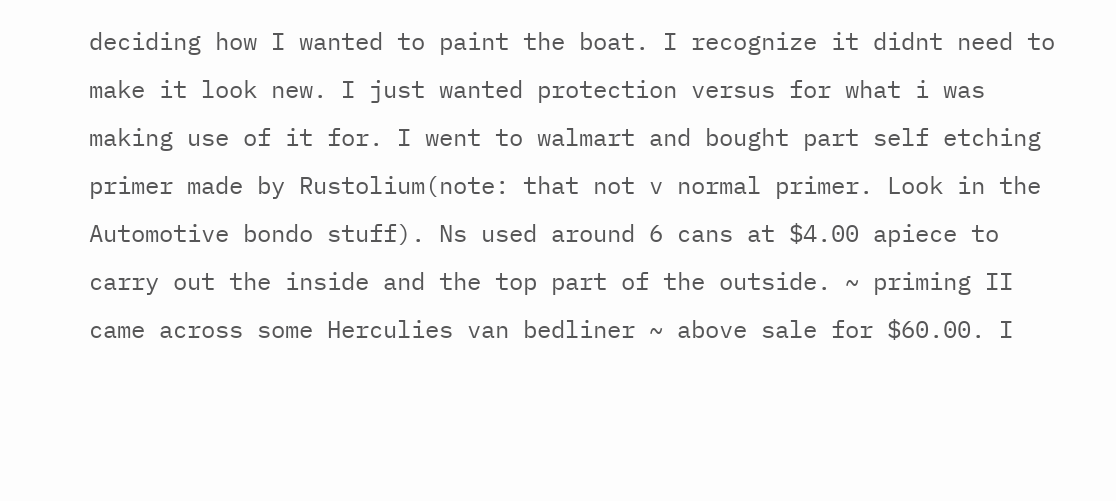deciding how I wanted to paint the boat. I recognize it didnt need to make it look new. I just wanted protection versus for what i was making use of it for. I went to walmart and bought part self etching primer made by Rustolium(note: that not v normal primer. Look in the Automotive bondo stuff). Ns used around 6 cans at $4.00 apiece to carry out the inside and the top part of the outside. ~ priming II came across some Herculies van bedliner ~ above sale for $60.00. I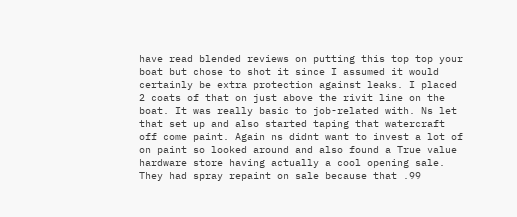have read blended reviews on putting this top top your boat but chose to shot it since I assumed it would certainly be extra protection against leaks. I placed 2 coats of that on just above the rivit line on the boat. It was really basic to job-related with. Ns let that set up and also started taping that watercraft off come paint. Again ns didnt want to invest a lot of on paint so looked around and also found a True value hardware store having actually a cool opening sale. They had spray repaint on sale because that .99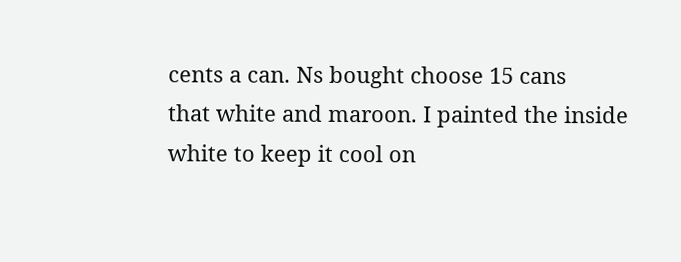cents a can. Ns bought choose 15 cans
that white and maroon. I painted the inside white to keep it cool on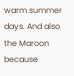warm summer days. And also the Maroon because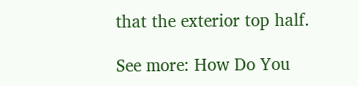that the exterior top half.

See more: How Do You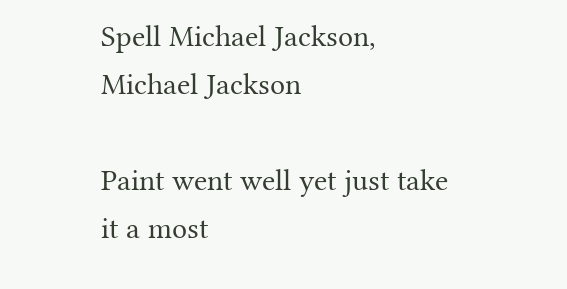Spell Michael Jackson, Michael Jackson

Paint went well yet just take it a most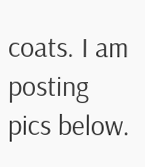coats. I am posting pics below.